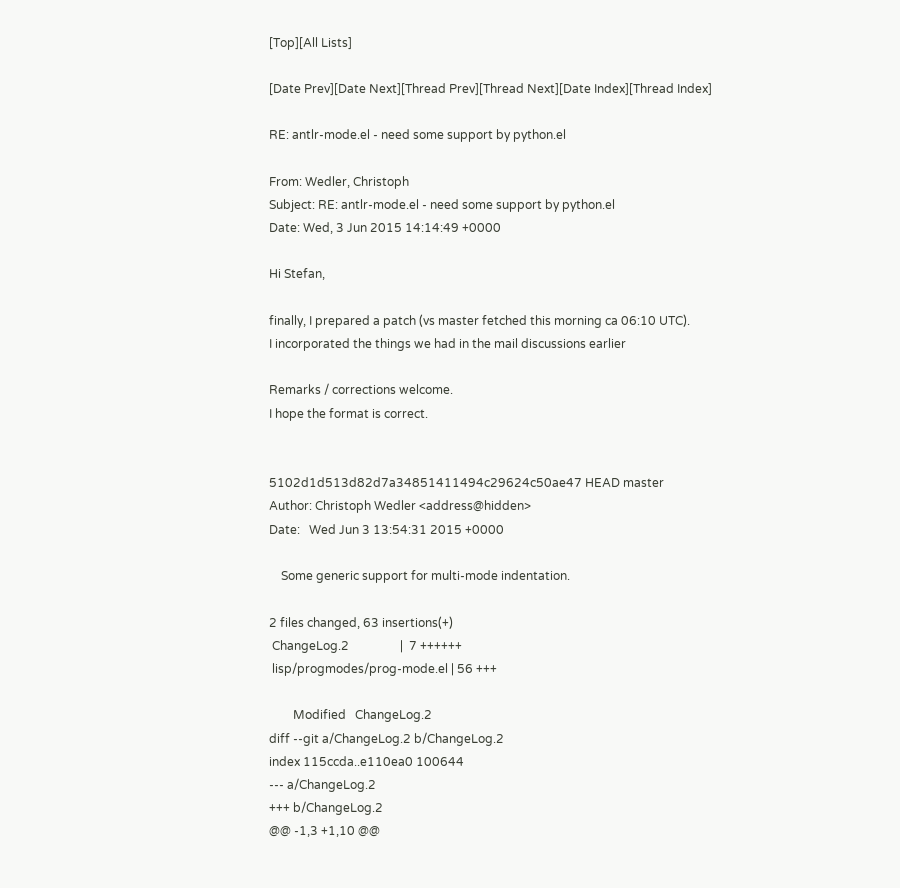[Top][All Lists]

[Date Prev][Date Next][Thread Prev][Thread Next][Date Index][Thread Index]

RE: antlr-mode.el - need some support by python.el

From: Wedler, Christoph
Subject: RE: antlr-mode.el - need some support by python.el
Date: Wed, 3 Jun 2015 14:14:49 +0000

Hi Stefan,

finally, I prepared a patch (vs master fetched this morning ca 06:10 UTC).
I incorporated the things we had in the mail discussions earlier

Remarks / corrections welcome.
I hope the format is correct.


5102d1d513d82d7a34851411494c29624c50ae47 HEAD master
Author: Christoph Wedler <address@hidden>
Date:   Wed Jun 3 13:54:31 2015 +0000

    Some generic support for multi-mode indentation.

2 files changed, 63 insertions(+)
 ChangeLog.2                 |  7 ++++++
 lisp/progmodes/prog-mode.el | 56 +++

        Modified   ChangeLog.2
diff --git a/ChangeLog.2 b/ChangeLog.2
index 115ccda..e110ea0 100644
--- a/ChangeLog.2
+++ b/ChangeLog.2
@@ -1,3 +1,10 @@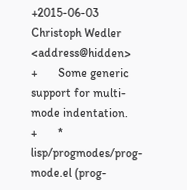+2015-06-03  Christoph Wedler  <address@hidden>
+       Some generic support for multi-mode indentation.
+       * lisp/progmodes/prog-mode.el (prog-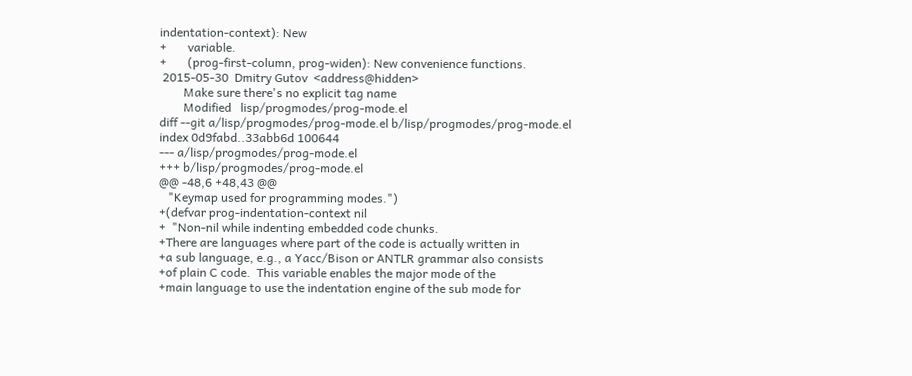indentation-context): New
+       variable.
+       (prog-first-column, prog-widen): New convenience functions.
 2015-05-30  Dmitry Gutov  <address@hidden>
        Make sure there's no explicit tag name
        Modified   lisp/progmodes/prog-mode.el
diff --git a/lisp/progmodes/prog-mode.el b/lisp/progmodes/prog-mode.el
index 0d9fabd..33abb6d 100644
--- a/lisp/progmodes/prog-mode.el
+++ b/lisp/progmodes/prog-mode.el
@@ -48,6 +48,43 @@
   "Keymap used for programming modes.")
+(defvar prog-indentation-context nil
+  "Non-nil while indenting embedded code chunks.
+There are languages where part of the code is actually written in
+a sub language, e.g., a Yacc/Bison or ANTLR grammar also consists
+of plain C code.  This variable enables the major mode of the
+main language to use the indentation engine of the sub mode for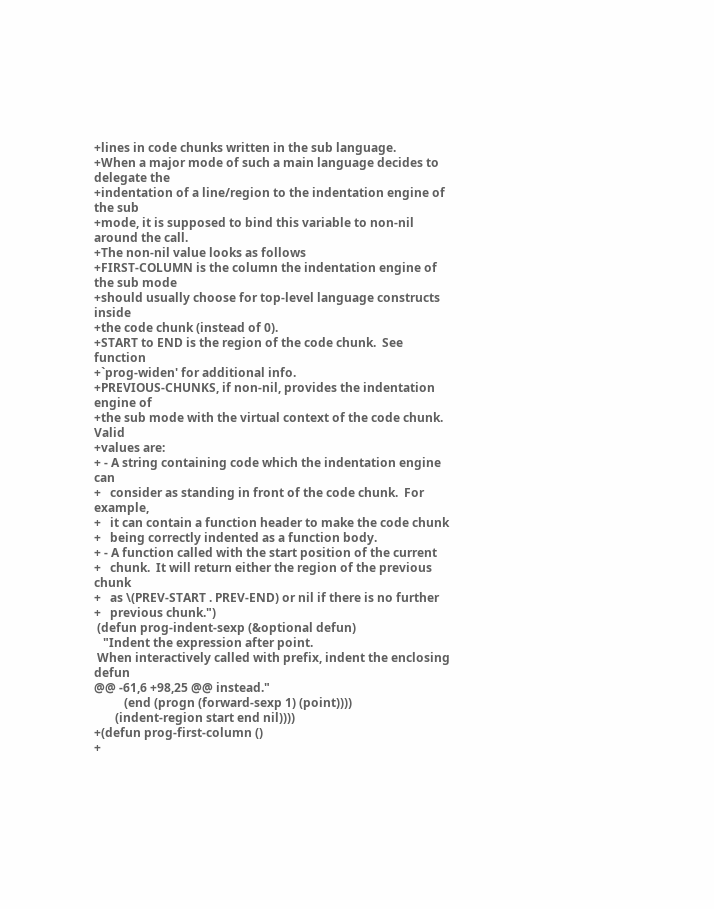+lines in code chunks written in the sub language.
+When a major mode of such a main language decides to delegate the
+indentation of a line/region to the indentation engine of the sub
+mode, it is supposed to bind this variable to non-nil around the call.
+The non-nil value looks as follows
+FIRST-COLUMN is the column the indentation engine of the sub mode
+should usually choose for top-level language constructs inside
+the code chunk (instead of 0).
+START to END is the region of the code chunk.  See function
+`prog-widen' for additional info.
+PREVIOUS-CHUNKS, if non-nil, provides the indentation engine of
+the sub mode with the virtual context of the code chunk.  Valid
+values are:
+ - A string containing code which the indentation engine can
+   consider as standing in front of the code chunk.  For example,
+   it can contain a function header to make the code chunk
+   being correctly indented as a function body.
+ - A function called with the start position of the current
+   chunk.  It will return either the region of the previous chunk
+   as \(PREV-START . PREV-END) or nil if there is no further
+   previous chunk.")
 (defun prog-indent-sexp (&optional defun)
   "Indent the expression after point.
 When interactively called with prefix, indent the enclosing defun
@@ -61,6 +98,25 @@ instead."
          (end (progn (forward-sexp 1) (point))))
       (indent-region start end nil))))
+(defun prog-first-column ()
+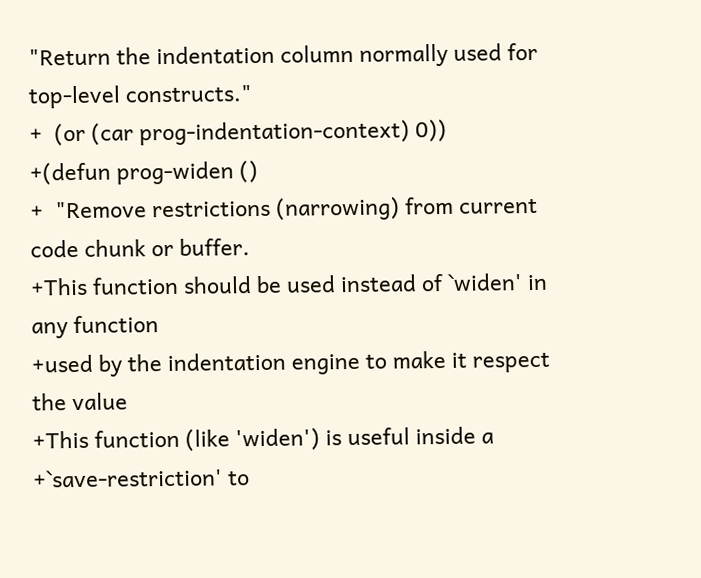"Return the indentation column normally used for top-level constructs."
+  (or (car prog-indentation-context) 0))
+(defun prog-widen ()
+  "Remove restrictions (narrowing) from current code chunk or buffer.
+This function should be used instead of `widen' in any function
+used by the indentation engine to make it respect the value
+This function (like 'widen') is useful inside a
+`save-restriction' to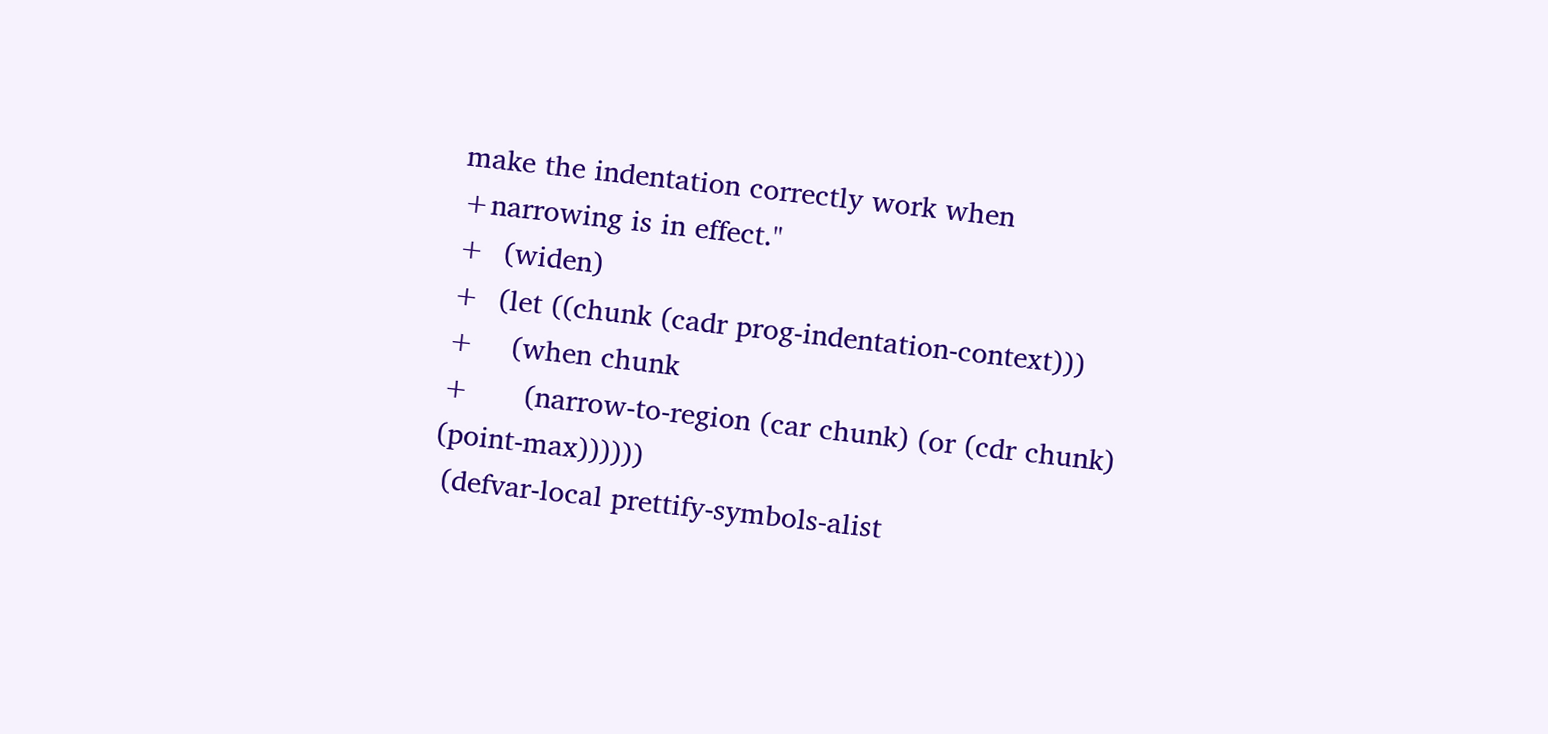make the indentation correctly work when
+narrowing is in effect."
+  (widen)
+  (let ((chunk (cadr prog-indentation-context)))
+    (when chunk
+      (narrow-to-region (car chunk) (or (cdr chunk) (point-max))))))
 (defvar-local prettify-symbols-alist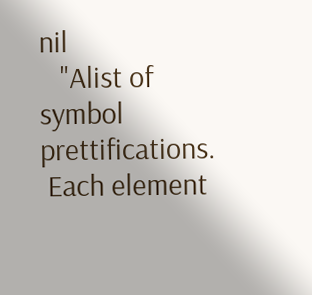nil
   "Alist of symbol prettifications.
 Each element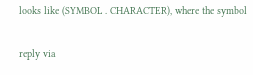looks like (SYMBOL . CHARACTER), where the symbol

reply via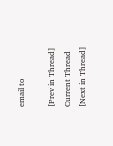email to

[Prev in Thread] Current Thread [Next in Thread]